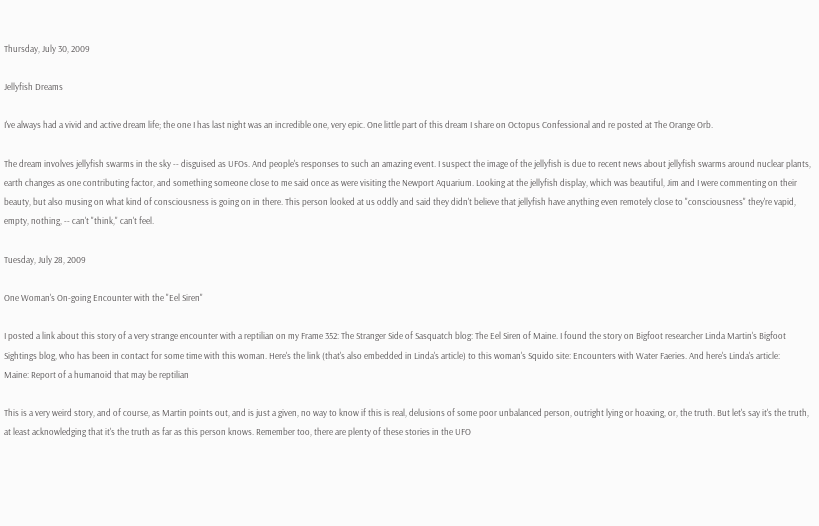Thursday, July 30, 2009

Jellyfish Dreams

I've always had a vivid and active dream life; the one I has last night was an incredible one, very epic. One little part of this dream I share on Octopus Confessional and re posted at The Orange Orb.

The dream involves jellyfish swarms in the sky -- disguised as UFOs. And people's responses to such an amazing event. I suspect the image of the jellyfish is due to recent news about jellyfish swarms around nuclear plants, earth changes as one contributing factor, and something someone close to me said once as were visiting the Newport Aquarium. Looking at the jellyfish display, which was beautiful, Jim and I were commenting on their beauty, but also musing on what kind of consciousness is going on in there. This person looked at us oddly and said they didn't believe that jellyfish have anything even remotely close to "consciousness" they're vapid, empty, nothing, -- can't "think," can't feel.

Tuesday, July 28, 2009

One Woman's On-going Encounter with the "Eel Siren"

I posted a link about this story of a very strange encounter with a reptilian on my Frame 352: The Stranger Side of Sasquatch blog: The Eel Siren of Maine. I found the story on Bigfoot researcher Linda Martin's Bigfoot Sightings blog, who has been in contact for some time with this woman. Here's the link (that's also embedded in Linda's article) to this woman's Squido site: Encounters with Water Faeries. And here's Linda's article:
Maine: Report of a humanoid that may be reptilian

This is a very weird story, and of course, as Martin points out, and is just a given, no way to know if this is real, delusions of some poor unbalanced person, outright lying or hoaxing, or, the truth. But let's say it's the truth, at least acknowledging that it's the truth as far as this person knows. Remember too, there are plenty of these stories in the UFO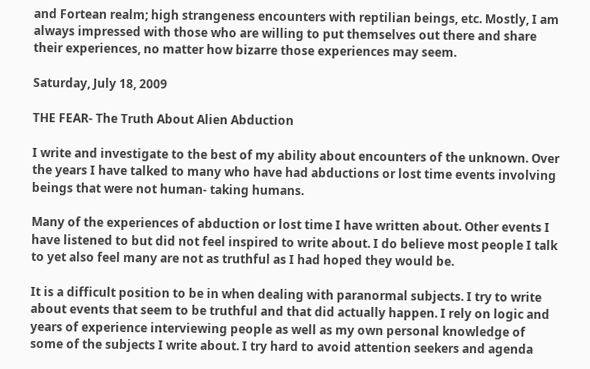and Fortean realm; high strangeness encounters with reptilian beings, etc. Mostly, I am always impressed with those who are willing to put themselves out there and share their experiences, no matter how bizarre those experiences may seem.

Saturday, July 18, 2009

THE FEAR- The Truth About Alien Abduction

I write and investigate to the best of my ability about encounters of the unknown. Over the years I have talked to many who have had abductions or lost time events involving beings that were not human- taking humans.

Many of the experiences of abduction or lost time I have written about. Other events I have listened to but did not feel inspired to write about. I do believe most people I talk to yet also feel many are not as truthful as I had hoped they would be.

It is a difficult position to be in when dealing with paranormal subjects. I try to write about events that seem to be truthful and that did actually happen. I rely on logic and years of experience interviewing people as well as my own personal knowledge of some of the subjects I write about. I try hard to avoid attention seekers and agenda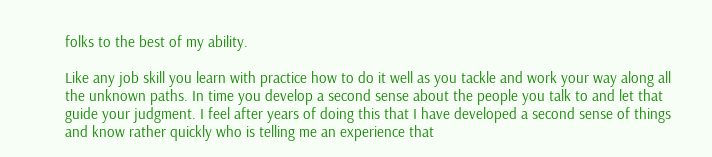folks to the best of my ability.

Like any job skill you learn with practice how to do it well as you tackle and work your way along all the unknown paths. In time you develop a second sense about the people you talk to and let that guide your judgment. I feel after years of doing this that I have developed a second sense of things and know rather quickly who is telling me an experience that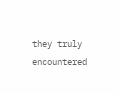they truly encountered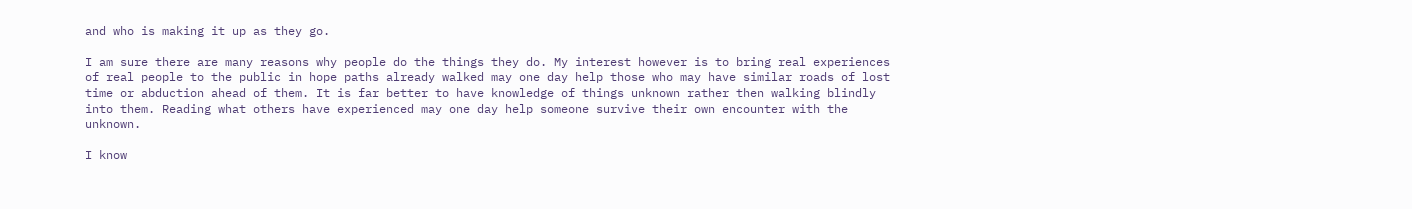and who is making it up as they go.

I am sure there are many reasons why people do the things they do. My interest however is to bring real experiences of real people to the public in hope paths already walked may one day help those who may have similar roads of lost time or abduction ahead of them. It is far better to have knowledge of things unknown rather then walking blindly into them. Reading what others have experienced may one day help someone survive their own encounter with the unknown.

I know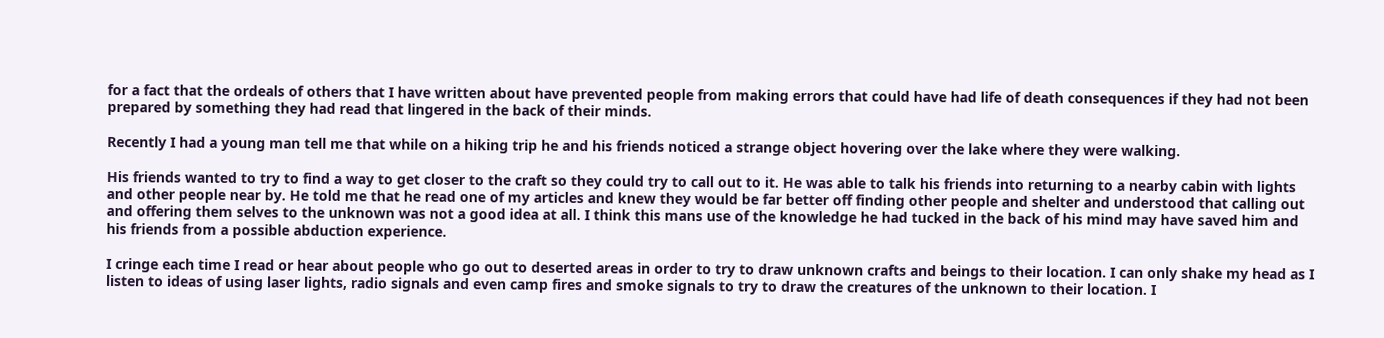for a fact that the ordeals of others that I have written about have prevented people from making errors that could have had life of death consequences if they had not been prepared by something they had read that lingered in the back of their minds.

Recently I had a young man tell me that while on a hiking trip he and his friends noticed a strange object hovering over the lake where they were walking.

His friends wanted to try to find a way to get closer to the craft so they could try to call out to it. He was able to talk his friends into returning to a nearby cabin with lights and other people near by. He told me that he read one of my articles and knew they would be far better off finding other people and shelter and understood that calling out and offering them selves to the unknown was not a good idea at all. I think this mans use of the knowledge he had tucked in the back of his mind may have saved him and his friends from a possible abduction experience.

I cringe each time I read or hear about people who go out to deserted areas in order to try to draw unknown crafts and beings to their location. I can only shake my head as I listen to ideas of using laser lights, radio signals and even camp fires and smoke signals to try to draw the creatures of the unknown to their location. I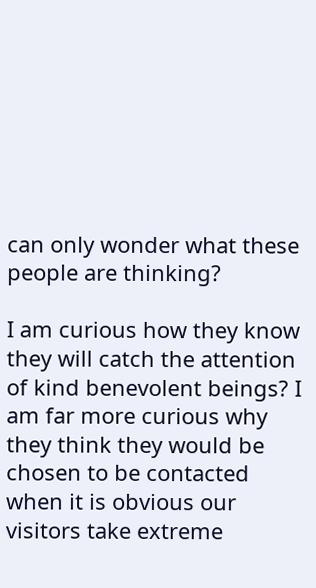can only wonder what these people are thinking?

I am curious how they know they will catch the attention of kind benevolent beings? I am far more curious why they think they would be chosen to be contacted when it is obvious our visitors take extreme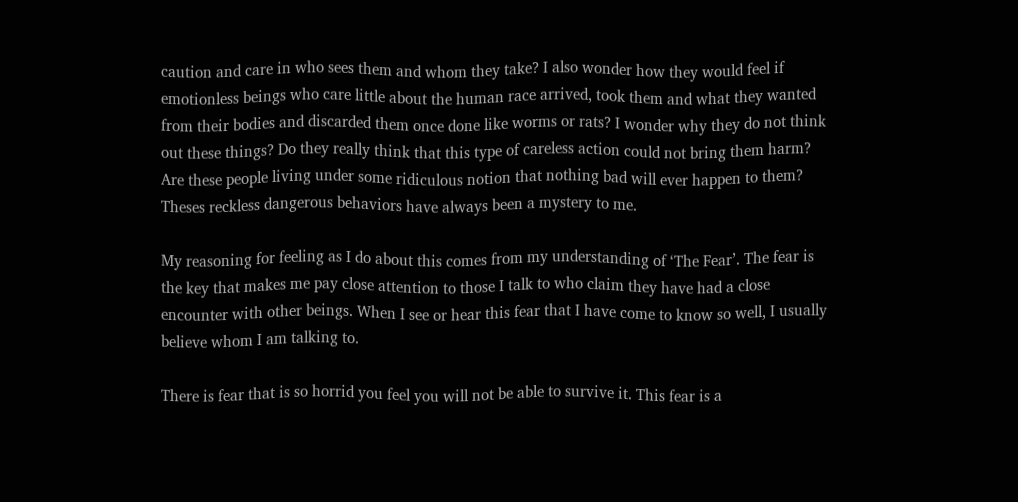caution and care in who sees them and whom they take? I also wonder how they would feel if emotionless beings who care little about the human race arrived, took them and what they wanted from their bodies and discarded them once done like worms or rats? I wonder why they do not think out these things? Do they really think that this type of careless action could not bring them harm? Are these people living under some ridiculous notion that nothing bad will ever happen to them? Theses reckless dangerous behaviors have always been a mystery to me.

My reasoning for feeling as I do about this comes from my understanding of ‘The Fear’. The fear is the key that makes me pay close attention to those I talk to who claim they have had a close encounter with other beings. When I see or hear this fear that I have come to know so well, I usually believe whom I am talking to.

There is fear that is so horrid you feel you will not be able to survive it. This fear is a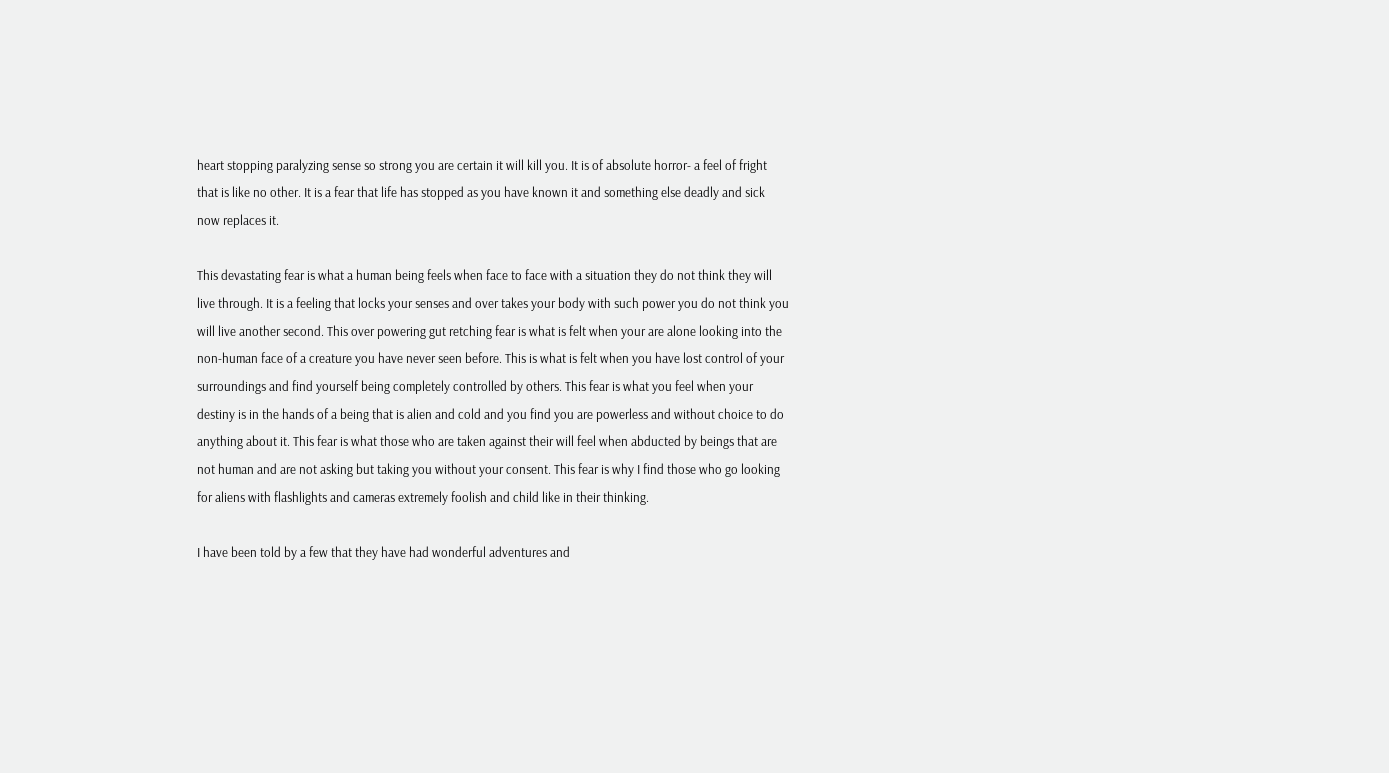heart stopping paralyzing sense so strong you are certain it will kill you. It is of absolute horror- a feel of fright that is like no other. It is a fear that life has stopped as you have known it and something else deadly and sick now replaces it.

This devastating fear is what a human being feels when face to face with a situation they do not think they will live through. It is a feeling that locks your senses and over takes your body with such power you do not think you will live another second. This over powering gut retching fear is what is felt when your are alone looking into the non-human face of a creature you have never seen before. This is what is felt when you have lost control of your surroundings and find yourself being completely controlled by others. This fear is what you feel when your destiny is in the hands of a being that is alien and cold and you find you are powerless and without choice to do anything about it. This fear is what those who are taken against their will feel when abducted by beings that are not human and are not asking but taking you without your consent. This fear is why I find those who go looking for aliens with flashlights and cameras extremely foolish and child like in their thinking.

I have been told by a few that they have had wonderful adventures and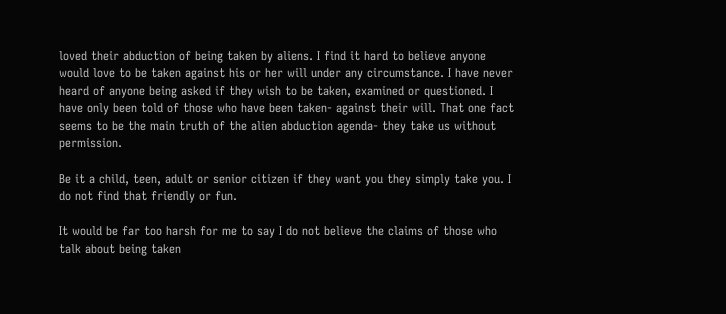loved their abduction of being taken by aliens. I find it hard to believe anyone would love to be taken against his or her will under any circumstance. I have never heard of anyone being asked if they wish to be taken, examined or questioned. I have only been told of those who have been taken- against their will. That one fact seems to be the main truth of the alien abduction agenda- they take us without permission.

Be it a child, teen, adult or senior citizen if they want you they simply take you. I do not find that friendly or fun.

It would be far too harsh for me to say I do not believe the claims of those who talk about being taken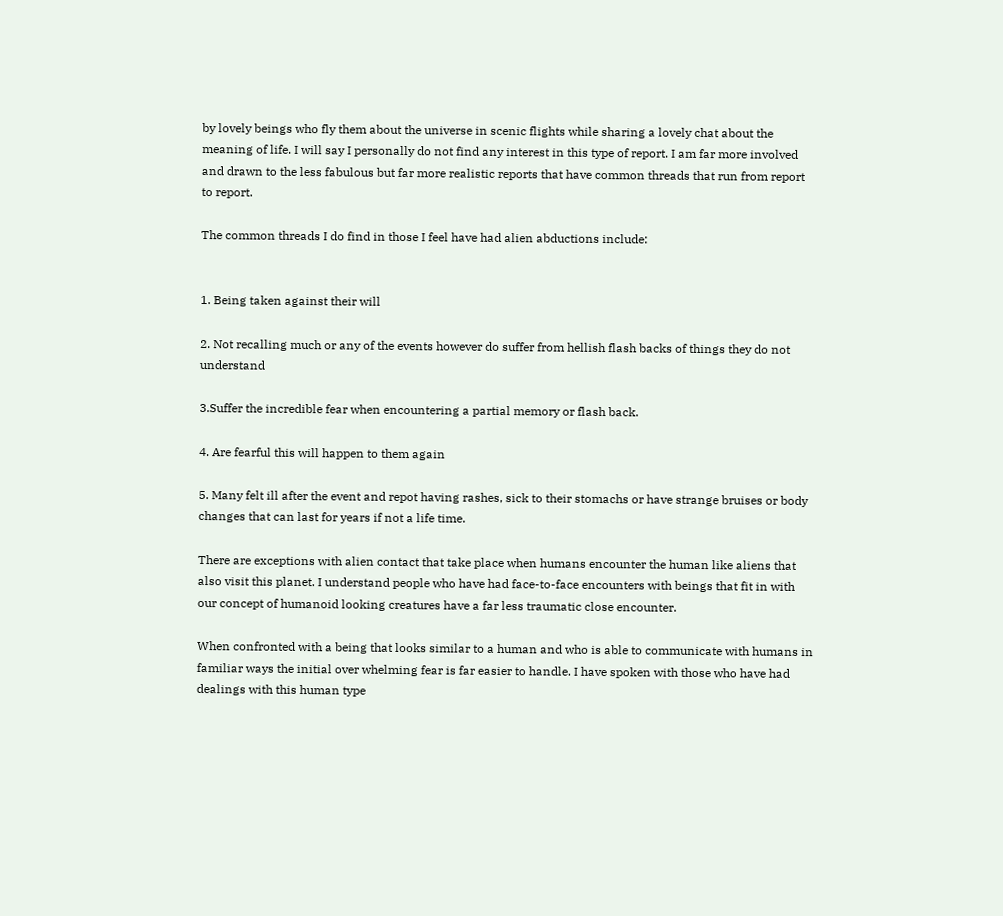by lovely beings who fly them about the universe in scenic flights while sharing a lovely chat about the meaning of life. I will say I personally do not find any interest in this type of report. I am far more involved and drawn to the less fabulous but far more realistic reports that have common threads that run from report to report.

The common threads I do find in those I feel have had alien abductions include:


1. Being taken against their will

2. Not recalling much or any of the events however do suffer from hellish flash backs of things they do not understand

3.Suffer the incredible fear when encountering a partial memory or flash back.

4. Are fearful this will happen to them again

5. Many felt ill after the event and repot having rashes, sick to their stomachs or have strange bruises or body changes that can last for years if not a life time.

There are exceptions with alien contact that take place when humans encounter the human like aliens that also visit this planet. I understand people who have had face-to-face encounters with beings that fit in with our concept of humanoid looking creatures have a far less traumatic close encounter.

When confronted with a being that looks similar to a human and who is able to communicate with humans in familiar ways the initial over whelming fear is far easier to handle. I have spoken with those who have had dealings with this human type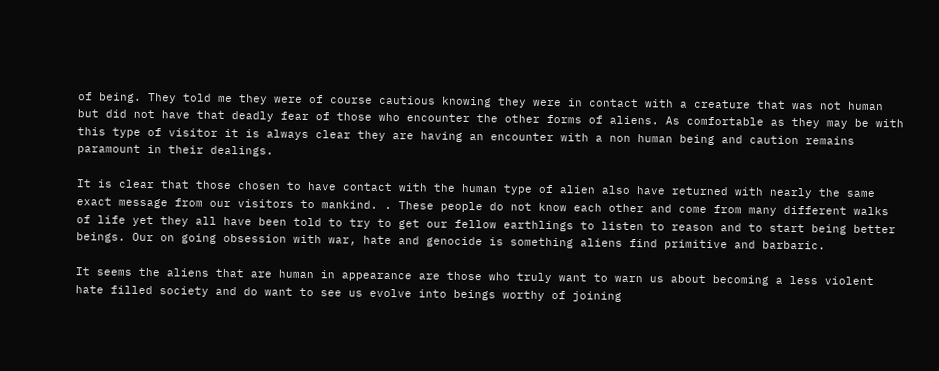of being. They told me they were of course cautious knowing they were in contact with a creature that was not human but did not have that deadly fear of those who encounter the other forms of aliens. As comfortable as they may be with this type of visitor it is always clear they are having an encounter with a non human being and caution remains paramount in their dealings.

It is clear that those chosen to have contact with the human type of alien also have returned with nearly the same exact message from our visitors to mankind. . These people do not know each other and come from many different walks of life yet they all have been told to try to get our fellow earthlings to listen to reason and to start being better beings. Our on going obsession with war, hate and genocide is something aliens find primitive and barbaric.

It seems the aliens that are human in appearance are those who truly want to warn us about becoming a less violent hate filled society and do want to see us evolve into beings worthy of joining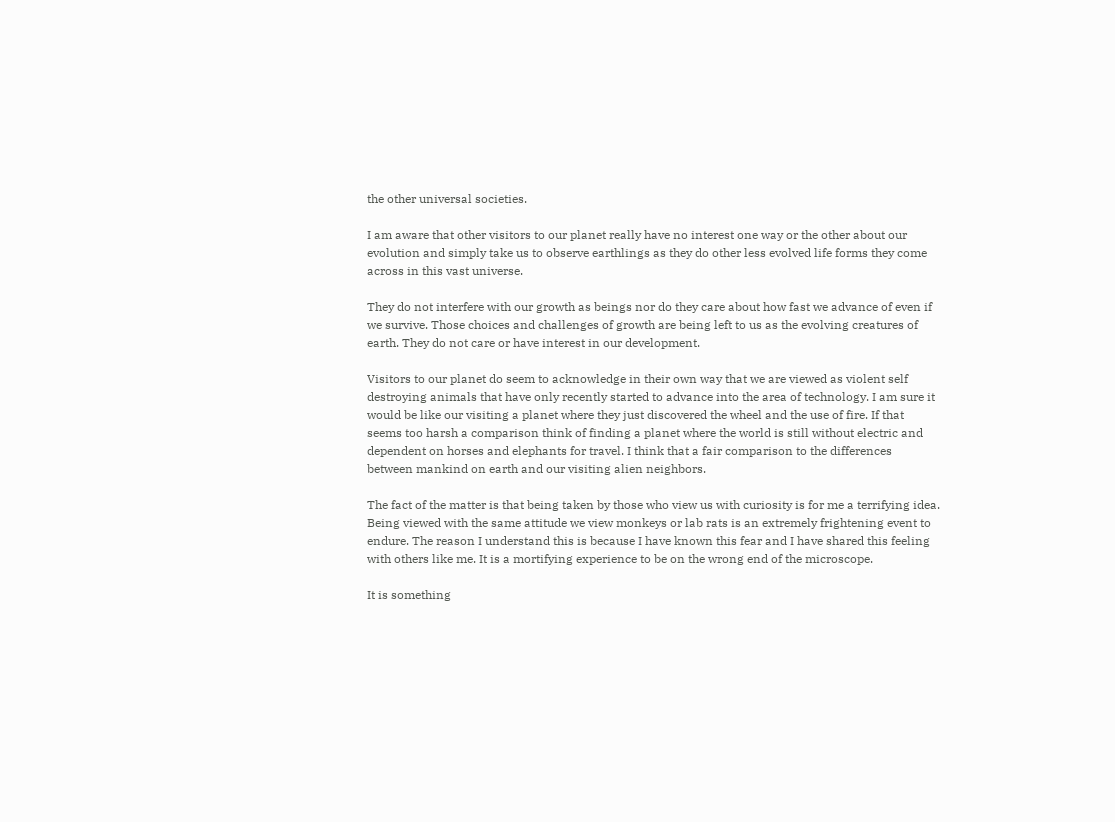the other universal societies.

I am aware that other visitors to our planet really have no interest one way or the other about our evolution and simply take us to observe earthlings as they do other less evolved life forms they come across in this vast universe.

They do not interfere with our growth as beings nor do they care about how fast we advance of even if we survive. Those choices and challenges of growth are being left to us as the evolving creatures of earth. They do not care or have interest in our development.

Visitors to our planet do seem to acknowledge in their own way that we are viewed as violent self destroying animals that have only recently started to advance into the area of technology. I am sure it would be like our visiting a planet where they just discovered the wheel and the use of fire. If that seems too harsh a comparison think of finding a planet where the world is still without electric and dependent on horses and elephants for travel. I think that a fair comparison to the differences between mankind on earth and our visiting alien neighbors.

The fact of the matter is that being taken by those who view us with curiosity is for me a terrifying idea. Being viewed with the same attitude we view monkeys or lab rats is an extremely frightening event to endure. The reason I understand this is because I have known this fear and I have shared this feeling with others like me. It is a mortifying experience to be on the wrong end of the microscope.

It is something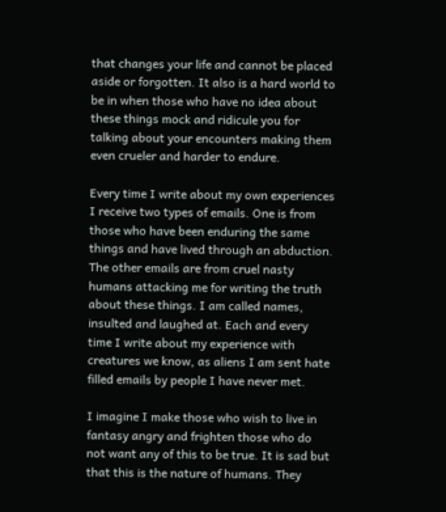that changes your life and cannot be placed aside or forgotten. It also is a hard world to be in when those who have no idea about these things mock and ridicule you for talking about your encounters making them even crueler and harder to endure.

Every time I write about my own experiences I receive two types of emails. One is from those who have been enduring the same things and have lived through an abduction. The other emails are from cruel nasty humans attacking me for writing the truth about these things. I am called names, insulted and laughed at. Each and every time I write about my experience with creatures we know, as aliens I am sent hate filled emails by people I have never met.

I imagine I make those who wish to live in fantasy angry and frighten those who do not want any of this to be true. It is sad but that this is the nature of humans. They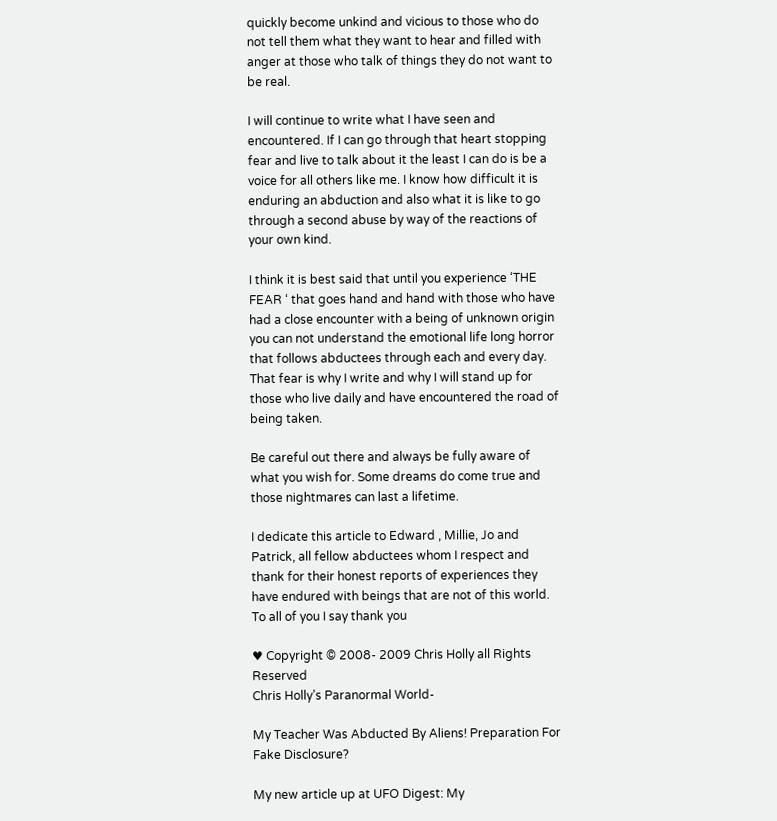quickly become unkind and vicious to those who do not tell them what they want to hear and filled with anger at those who talk of things they do not want to be real.

I will continue to write what I have seen and encountered. If I can go through that heart stopping fear and live to talk about it the least I can do is be a voice for all others like me. I know how difficult it is enduring an abduction and also what it is like to go through a second abuse by way of the reactions of your own kind.

I think it is best said that until you experience ‘THE FEAR ‘ that goes hand and hand with those who have had a close encounter with a being of unknown origin you can not understand the emotional life long horror that follows abductees through each and every day. That fear is why I write and why I will stand up for those who live daily and have encountered the road of being taken.

Be careful out there and always be fully aware of what you wish for. Some dreams do come true and those nightmares can last a lifetime.

I dedicate this article to Edward , Millie, Jo and Patrick, all fellow abductees whom I respect and thank for their honest reports of experiences they have endured with beings that are not of this world. To all of you I say thank you

♥ Copyright © 2008- 2009 Chris Holly all Rights Reserved
Chris Holly’s Paranormal World-

My Teacher Was Abducted By Aliens! Preparation For Fake Disclosure?

My new article up at UFO Digest: My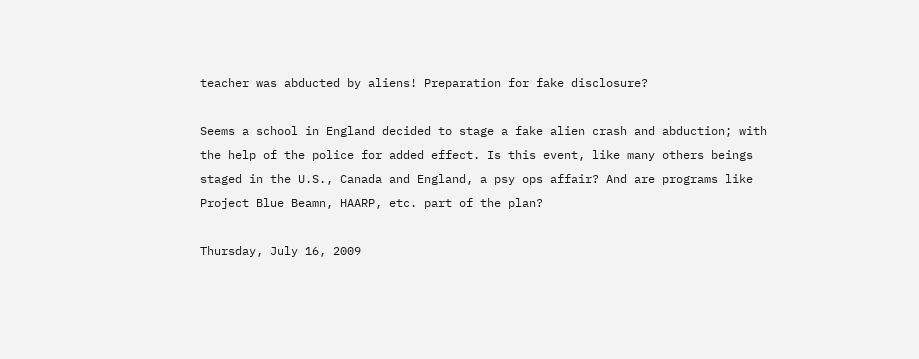teacher was abducted by aliens! Preparation for fake disclosure?

Seems a school in England decided to stage a fake alien crash and abduction; with the help of the police for added effect. Is this event, like many others beings staged in the U.S., Canada and England, a psy ops affair? And are programs like Project Blue Beamn, HAARP, etc. part of the plan?

Thursday, July 16, 2009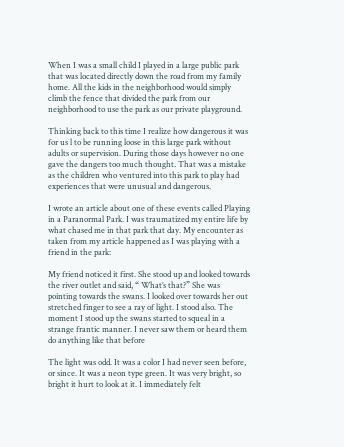When I was a small child I played in a large public park that was located directly down the road from my family home. All the kids in the neighborhood would simply climb the fence that divided the park from our neighborhood to use the park as our private playground.

Thinking back to this time I realize how dangerous it was for us l to be running loose in this large park without adults or supervision. During those days however no one gave the dangers too much thought. That was a mistake as the children who ventured into this park to play had experiences that were unusual and dangerous.

I wrote an article about one of these events called Playing in a Paranormal Park. I was traumatized my entire life by what chased me in that park that day. My encounter as taken from my article happened as I was playing with a friend in the park:

My friend noticed it first. She stood up and looked towards the river outlet and said, “ What’s that?” She was pointing towards the swans. I looked over towards her out stretched finger to see a ray of light. I stood also. The moment I stood up the swans started to squeal in a strange frantic manner. I never saw them or heard them do anything like that before

The light was odd. It was a color I had never seen before, or since. It was a neon type green. It was very bright, so bright it hurt to look at it. I immediately felt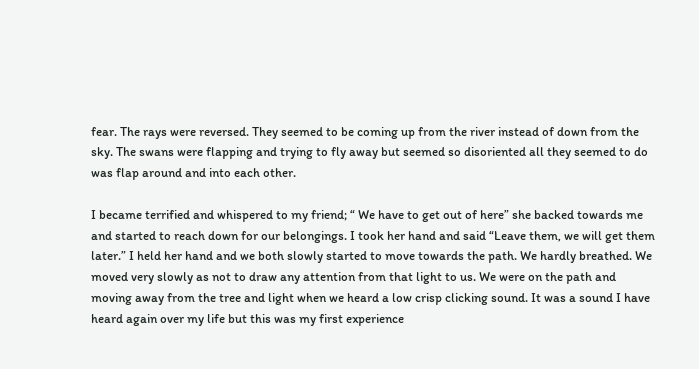fear. The rays were reversed. They seemed to be coming up from the river instead of down from the sky. The swans were flapping and trying to fly away but seemed so disoriented all they seemed to do was flap around and into each other.

I became terrified and whispered to my friend; “ We have to get out of here” she backed towards me and started to reach down for our belongings. I took her hand and said “Leave them, we will get them later.” I held her hand and we both slowly started to move towards the path. We hardly breathed. We moved very slowly as not to draw any attention from that light to us. We were on the path and moving away from the tree and light when we heard a low crisp clicking sound. It was a sound I have heard again over my life but this was my first experience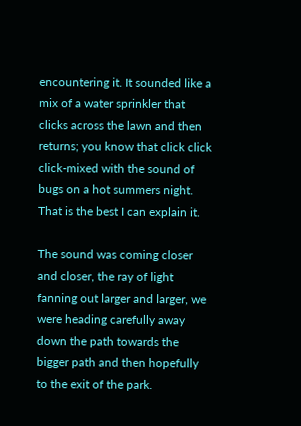encountering it. It sounded like a mix of a water sprinkler that clicks across the lawn and then returns; you know that click click click-mixed with the sound of bugs on a hot summers night. That is the best I can explain it.

The sound was coming closer and closer, the ray of light fanning out larger and larger, we were heading carefully away down the path towards the bigger path and then hopefully to the exit of the park.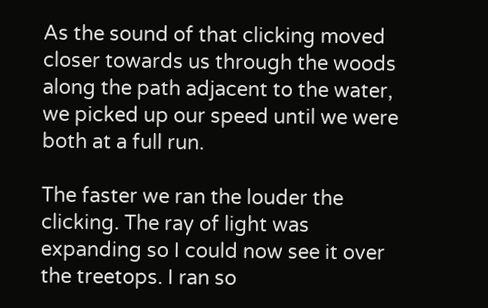As the sound of that clicking moved closer towards us through the woods along the path adjacent to the water, we picked up our speed until we were both at a full run.

The faster we ran the louder the clicking. The ray of light was expanding so I could now see it over the treetops. I ran so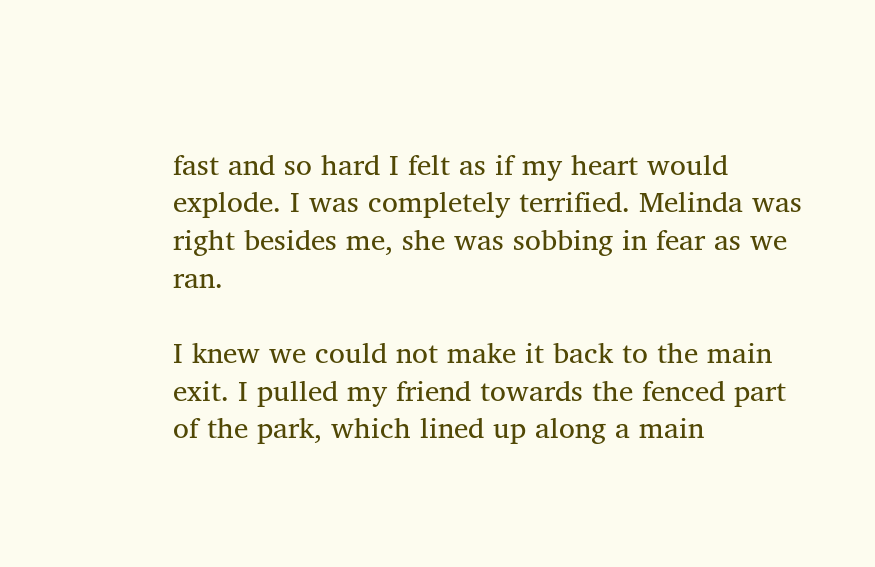fast and so hard I felt as if my heart would explode. I was completely terrified. Melinda was right besides me, she was sobbing in fear as we ran.

I knew we could not make it back to the main exit. I pulled my friend towards the fenced part of the park, which lined up along a main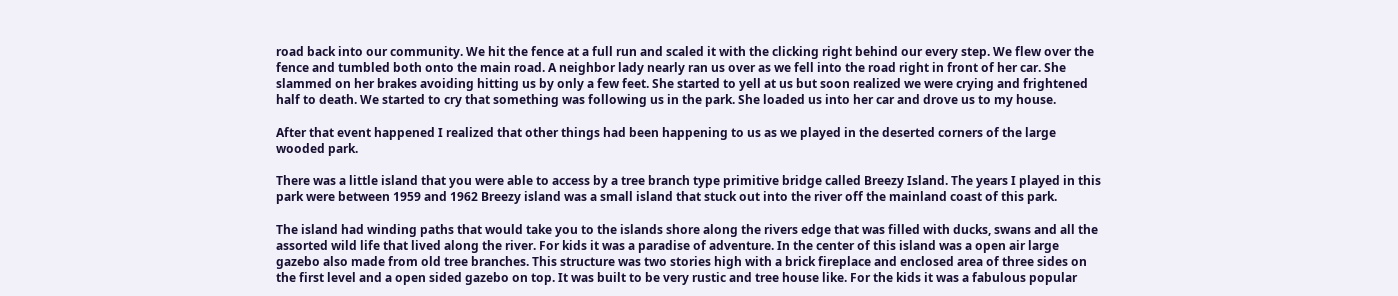road back into our community. We hit the fence at a full run and scaled it with the clicking right behind our every step. We flew over the fence and tumbled both onto the main road. A neighbor lady nearly ran us over as we fell into the road right in front of her car. She slammed on her brakes avoiding hitting us by only a few feet. She started to yell at us but soon realized we were crying and frightened half to death. We started to cry that something was following us in the park. She loaded us into her car and drove us to my house.

After that event happened I realized that other things had been happening to us as we played in the deserted corners of the large wooded park.

There was a little island that you were able to access by a tree branch type primitive bridge called Breezy Island. The years I played in this park were between 1959 and 1962 Breezy island was a small island that stuck out into the river off the mainland coast of this park.

The island had winding paths that would take you to the islands shore along the rivers edge that was filled with ducks, swans and all the assorted wild life that lived along the river. For kids it was a paradise of adventure. In the center of this island was a open air large gazebo also made from old tree branches. This structure was two stories high with a brick fireplace and enclosed area of three sides on the first level and a open sided gazebo on top. It was built to be very rustic and tree house like. For the kids it was a fabulous popular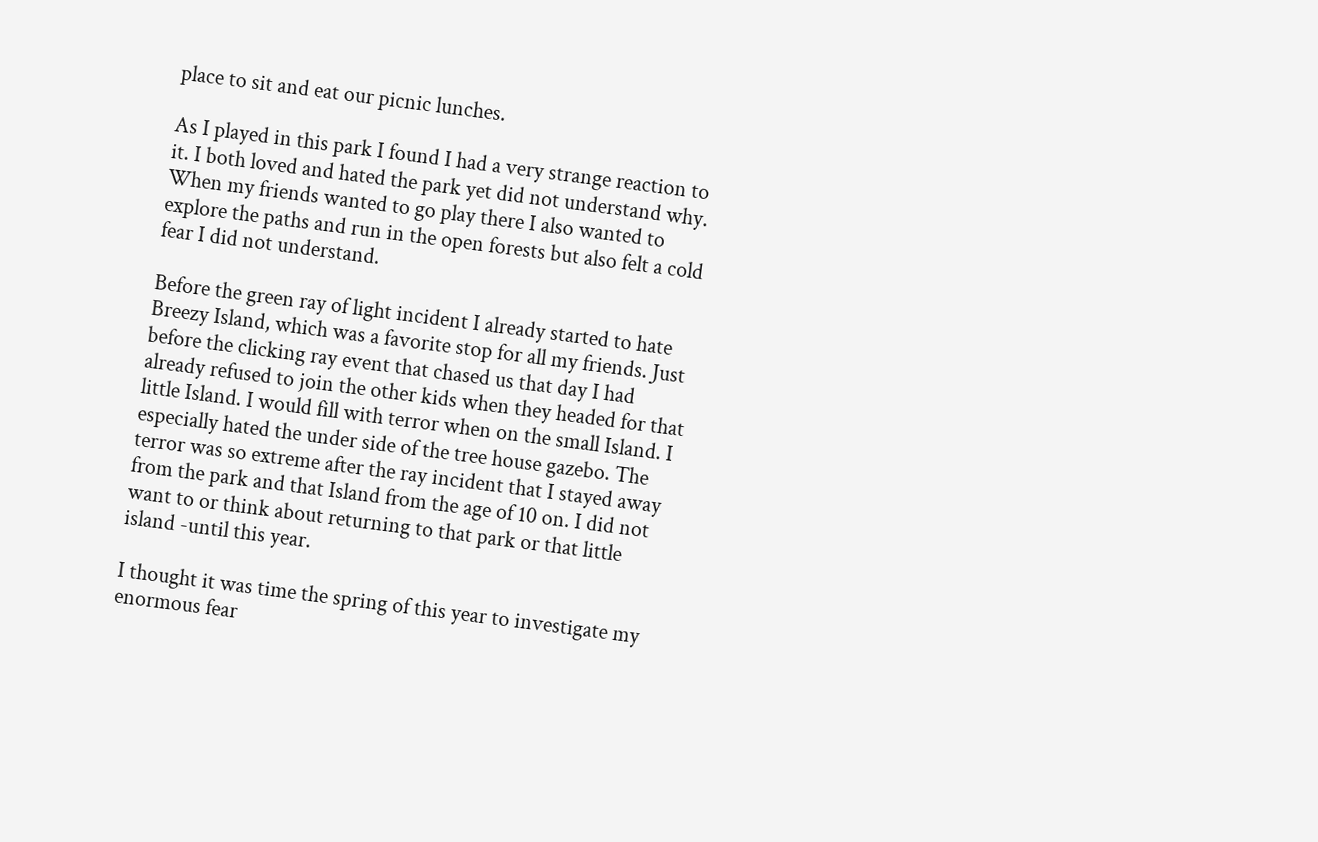place to sit and eat our picnic lunches.

As I played in this park I found I had a very strange reaction to it. I both loved and hated the park yet did not understand why. When my friends wanted to go play there I also wanted to explore the paths and run in the open forests but also felt a cold fear I did not understand.

Before the green ray of light incident I already started to hate Breezy Island, which was a favorite stop for all my friends. Just before the clicking ray event that chased us that day I had already refused to join the other kids when they headed for that little Island. I would fill with terror when on the small Island. I especially hated the under side of the tree house gazebo. The terror was so extreme after the ray incident that I stayed away from the park and that Island from the age of 10 on. I did not want to or think about returning to that park or that little island -until this year.

I thought it was time the spring of this year to investigate my enormous fear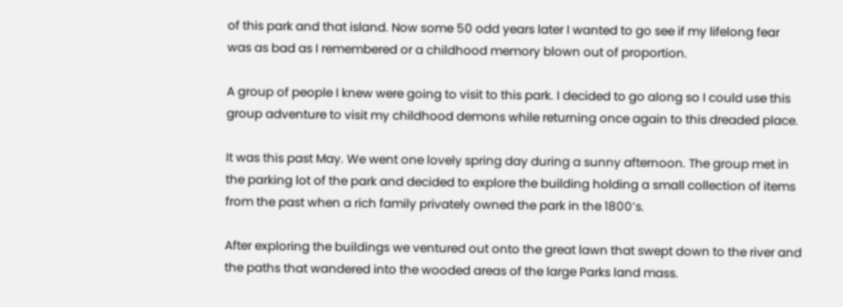of this park and that island. Now some 50 odd years later I wanted to go see if my lifelong fear was as bad as I remembered or a childhood memory blown out of proportion.

A group of people I knew were going to visit to this park. I decided to go along so I could use this group adventure to visit my childhood demons while returning once again to this dreaded place.

It was this past May. We went one lovely spring day during a sunny afternoon. The group met in the parking lot of the park and decided to explore the building holding a small collection of items from the past when a rich family privately owned the park in the 1800’s.

After exploring the buildings we ventured out onto the great lawn that swept down to the river and the paths that wandered into the wooded areas of the large Parks land mass.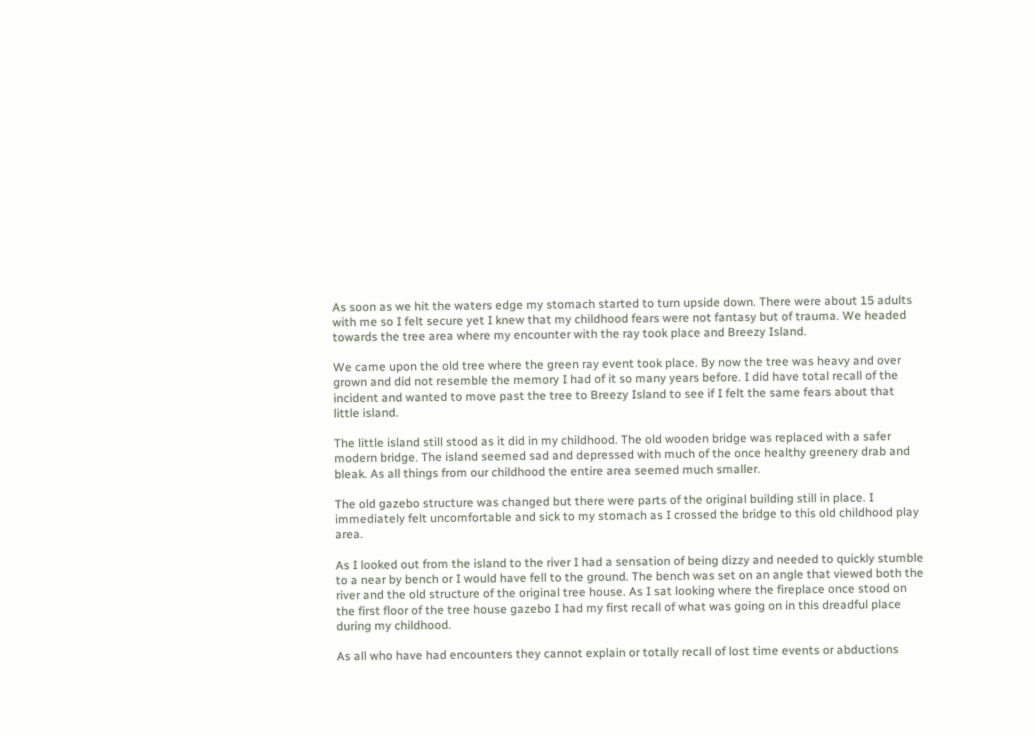As soon as we hit the waters edge my stomach started to turn upside down. There were about 15 adults with me so I felt secure yet I knew that my childhood fears were not fantasy but of trauma. We headed towards the tree area where my encounter with the ray took place and Breezy Island.

We came upon the old tree where the green ray event took place. By now the tree was heavy and over grown and did not resemble the memory I had of it so many years before. I did have total recall of the incident and wanted to move past the tree to Breezy Island to see if I felt the same fears about that little island.

The little island still stood as it did in my childhood. The old wooden bridge was replaced with a safer modern bridge. The island seemed sad and depressed with much of the once healthy greenery drab and bleak. As all things from our childhood the entire area seemed much smaller.

The old gazebo structure was changed but there were parts of the original building still in place. I immediately felt uncomfortable and sick to my stomach as I crossed the bridge to this old childhood play area.

As I looked out from the island to the river I had a sensation of being dizzy and needed to quickly stumble to a near by bench or I would have fell to the ground. The bench was set on an angle that viewed both the river and the old structure of the original tree house. As I sat looking where the fireplace once stood on the first floor of the tree house gazebo I had my first recall of what was going on in this dreadful place during my childhood.

As all who have had encounters they cannot explain or totally recall of lost time events or abductions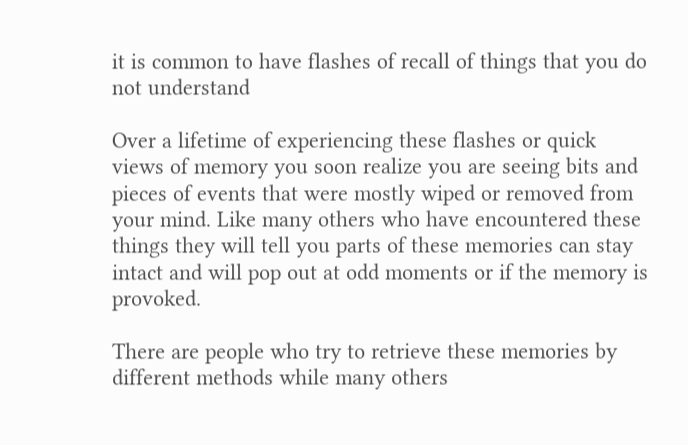it is common to have flashes of recall of things that you do not understand

Over a lifetime of experiencing these flashes or quick views of memory you soon realize you are seeing bits and pieces of events that were mostly wiped or removed from your mind. Like many others who have encountered these things they will tell you parts of these memories can stay intact and will pop out at odd moments or if the memory is provoked.

There are people who try to retrieve these memories by different methods while many others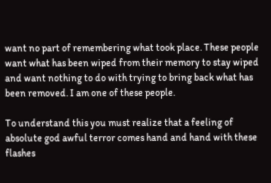want no part of remembering what took place. These people want what has been wiped from their memory to stay wiped and want nothing to do with trying to bring back what has been removed. I am one of these people.

To understand this you must realize that a feeling of absolute god awful terror comes hand and hand with these flashes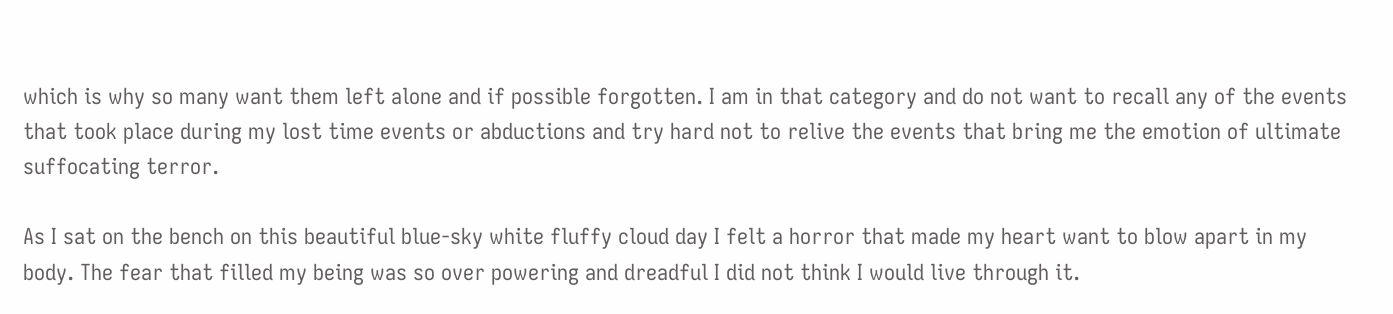which is why so many want them left alone and if possible forgotten. I am in that category and do not want to recall any of the events that took place during my lost time events or abductions and try hard not to relive the events that bring me the emotion of ultimate suffocating terror.

As I sat on the bench on this beautiful blue-sky white fluffy cloud day I felt a horror that made my heart want to blow apart in my body. The fear that filled my being was so over powering and dreadful I did not think I would live through it.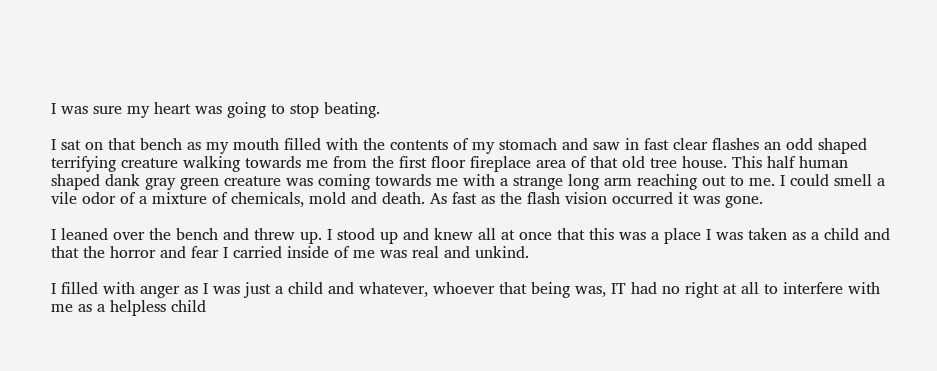I was sure my heart was going to stop beating.

I sat on that bench as my mouth filled with the contents of my stomach and saw in fast clear flashes an odd shaped terrifying creature walking towards me from the first floor fireplace area of that old tree house. This half human shaped dank gray green creature was coming towards me with a strange long arm reaching out to me. I could smell a vile odor of a mixture of chemicals, mold and death. As fast as the flash vision occurred it was gone.

I leaned over the bench and threw up. I stood up and knew all at once that this was a place I was taken as a child and that the horror and fear I carried inside of me was real and unkind.

I filled with anger as I was just a child and whatever, whoever that being was, IT had no right at all to interfere with me as a helpless child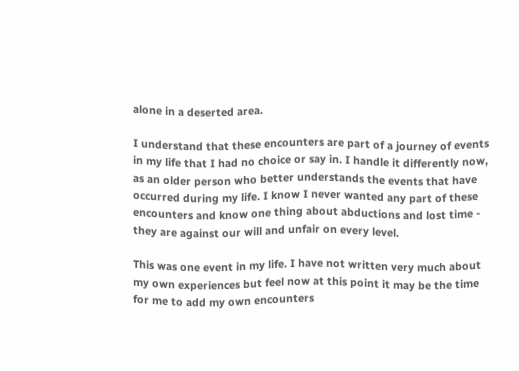alone in a deserted area.

I understand that these encounters are part of a journey of events in my life that I had no choice or say in. I handle it differently now, as an older person who better understands the events that have occurred during my life. I know I never wanted any part of these encounters and know one thing about abductions and lost time - they are against our will and unfair on every level.

This was one event in my life. I have not written very much about my own experiences but feel now at this point it may be the time for me to add my own encounters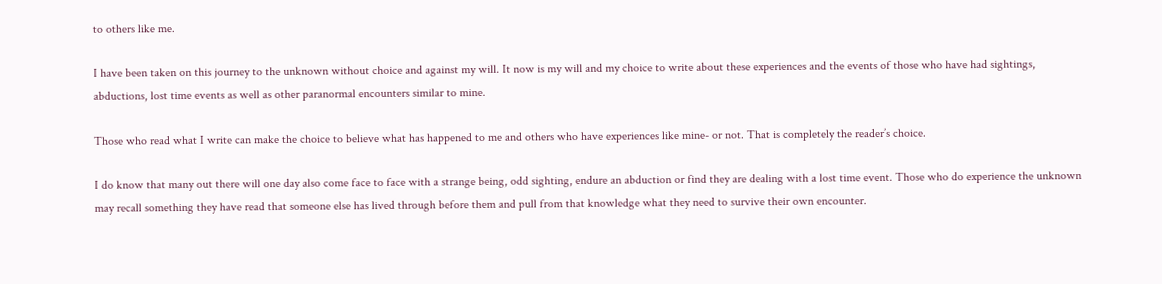to others like me.

I have been taken on this journey to the unknown without choice and against my will. It now is my will and my choice to write about these experiences and the events of those who have had sightings, abductions, lost time events as well as other paranormal encounters similar to mine.

Those who read what I write can make the choice to believe what has happened to me and others who have experiences like mine- or not. That is completely the reader’s choice.

I do know that many out there will one day also come face to face with a strange being, odd sighting, endure an abduction or find they are dealing with a lost time event. Those who do experience the unknown may recall something they have read that someone else has lived through before them and pull from that knowledge what they need to survive their own encounter.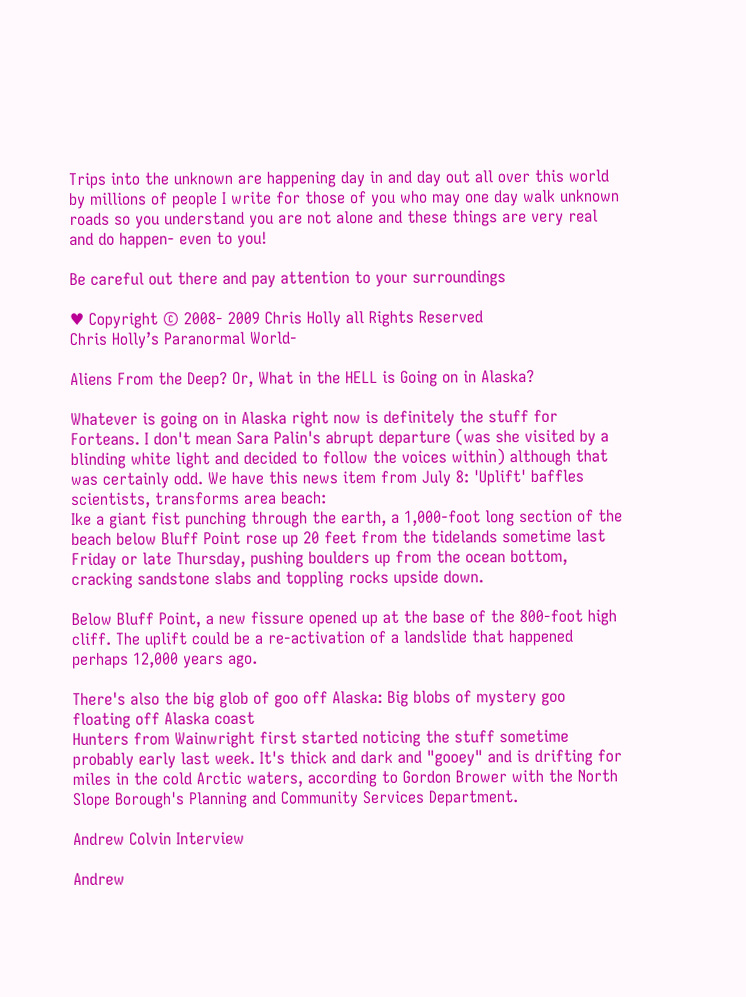Trips into the unknown are happening day in and day out all over this world by millions of people I write for those of you who may one day walk unknown roads so you understand you are not alone and these things are very real and do happen- even to you!

Be careful out there and pay attention to your surroundings

♥ Copyright © 2008- 2009 Chris Holly all Rights Reserved
Chris Holly’s Paranormal World-

Aliens From the Deep? Or, What in the HELL is Going on in Alaska?

Whatever is going on in Alaska right now is definitely the stuff for Forteans. I don't mean Sara Palin's abrupt departure (was she visited by a blinding white light and decided to follow the voices within) although that was certainly odd. We have this news item from July 8: 'Uplift' baffles scientists, transforms area beach:
Ike a giant fist punching through the earth, a 1,000-foot long section of the beach below Bluff Point rose up 20 feet from the tidelands sometime last Friday or late Thursday, pushing boulders up from the ocean bottom, cracking sandstone slabs and toppling rocks upside down.

Below Bluff Point, a new fissure opened up at the base of the 800-foot high cliff. The uplift could be a re-activation of a landslide that happened perhaps 12,000 years ago.

There's also the big glob of goo off Alaska: Big blobs of mystery goo floating off Alaska coast
Hunters from Wainwright first started noticing the stuff sometime probably early last week. It's thick and dark and "gooey" and is drifting for miles in the cold Arctic waters, according to Gordon Brower with the North Slope Borough's Planning and Community Services Department.

Andrew Colvin Interview

Andrew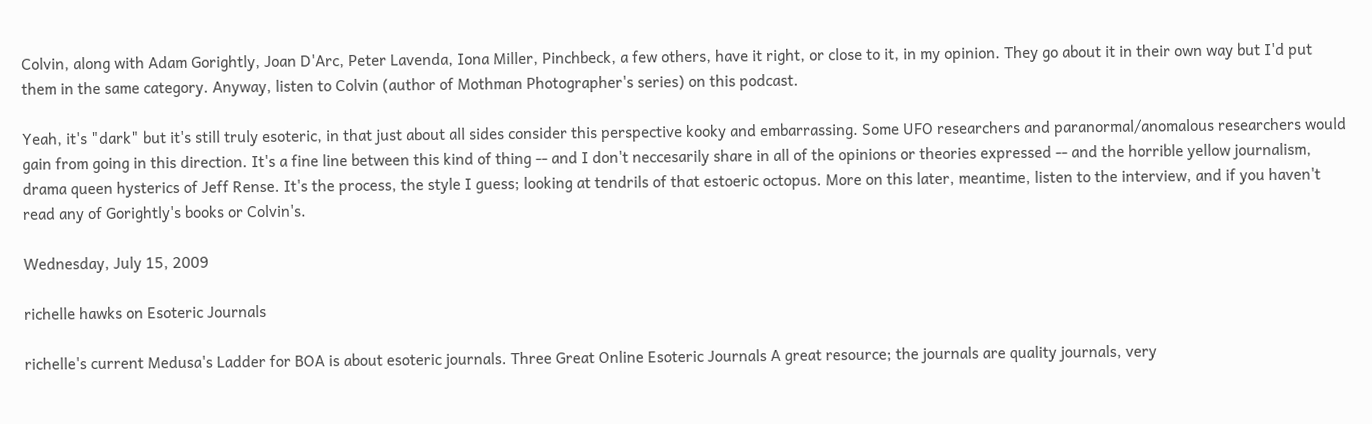Colvin, along with Adam Gorightly, Joan D'Arc, Peter Lavenda, Iona Miller, Pinchbeck, a few others, have it right, or close to it, in my opinion. They go about it in their own way but I'd put them in the same category. Anyway, listen to Colvin (author of Mothman Photographer's series) on this podcast.

Yeah, it's "dark" but it's still truly esoteric, in that just about all sides consider this perspective kooky and embarrassing. Some UFO researchers and paranormal/anomalous researchers would gain from going in this direction. It's a fine line between this kind of thing -- and I don't neccesarily share in all of the opinions or theories expressed -- and the horrible yellow journalism, drama queen hysterics of Jeff Rense. It's the process, the style I guess; looking at tendrils of that estoeric octopus. More on this later, meantime, listen to the interview, and if you haven't read any of Gorightly's books or Colvin's.

Wednesday, July 15, 2009

richelle hawks on Esoteric Journals

richelle's current Medusa's Ladder for BOA is about esoteric journals. Three Great Online Esoteric Journals A great resource; the journals are quality journals, very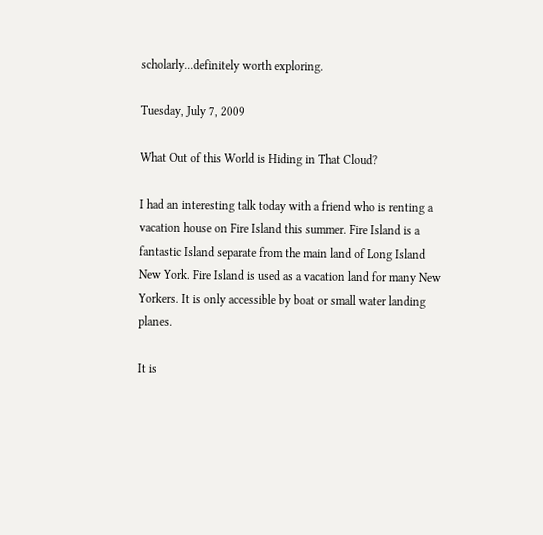scholarly...definitely worth exploring.

Tuesday, July 7, 2009

What Out of this World is Hiding in That Cloud?

I had an interesting talk today with a friend who is renting a vacation house on Fire Island this summer. Fire Island is a fantastic Island separate from the main land of Long Island New York. Fire Island is used as a vacation land for many New Yorkers. It is only accessible by boat or small water landing planes.

It is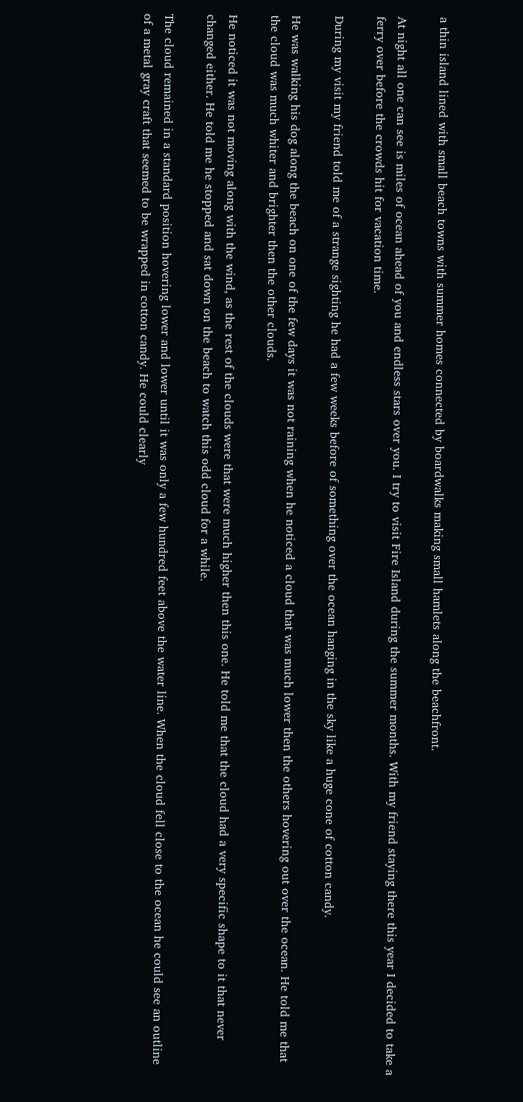a thin island lined with small beach towns with summer homes connected by boardwalks making small hamlets along the beachfront.

At night all one can see is miles of ocean ahead of you and endless stars over you. I try to visit Fire Island during the summer months. With my friend staying there this year I decided to take a ferry over before the crowds hit for vacation time.

During my visit my friend told me of a strange sighting he had a few weeks before of something over the ocean hanging in the sky like a huge cone of cotton candy.

He was walking his dog along the beach on one of the few days it was not raining when he noticed a cloud that was much lower then the others hovering out over the ocean. He told me that the cloud was much whiter and brighter then the other clouds.

He noticed it was not moving along with the wind, as the rest of the clouds were that were much higher then this one. He told me that the cloud had a very specific shape to it that never changed either. He told me he stopped and sat down on the beach to watch this odd cloud for a while.

The cloud remained in a standard position hovering lower and lower until it was only a few hundred feet above the water line. When the cloud fell close to the ocean he could see an outline of a metal gray craft that seemed to be wrapped in cotton candy. He could clearly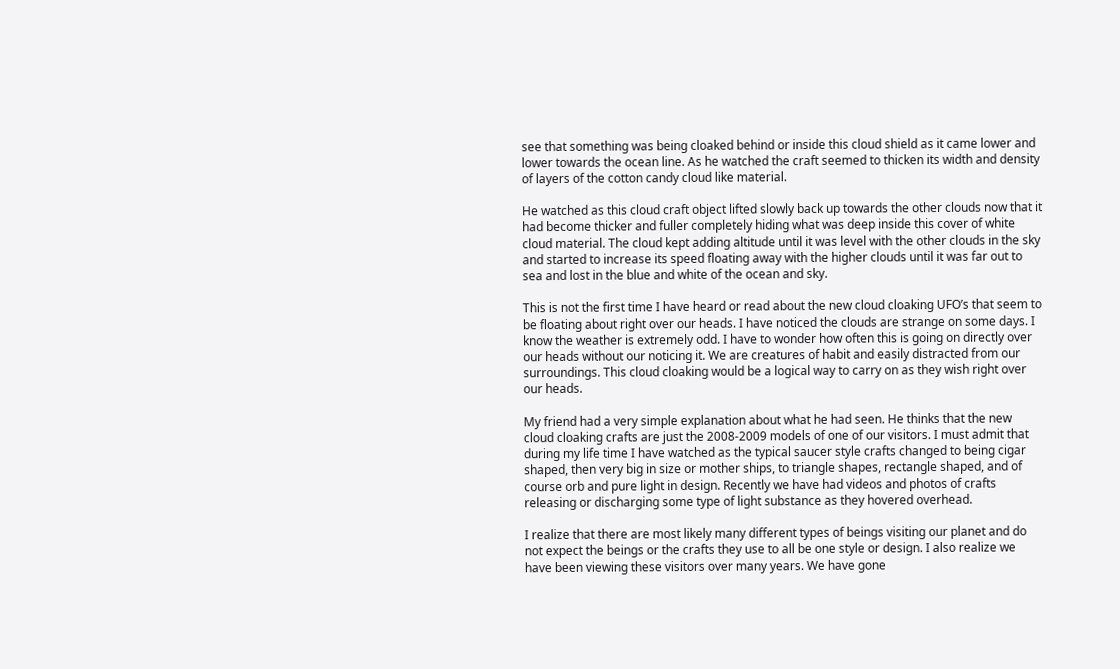see that something was being cloaked behind or inside this cloud shield as it came lower and lower towards the ocean line. As he watched the craft seemed to thicken its width and density of layers of the cotton candy cloud like material.

He watched as this cloud craft object lifted slowly back up towards the other clouds now that it had become thicker and fuller completely hiding what was deep inside this cover of white cloud material. The cloud kept adding altitude until it was level with the other clouds in the sky and started to increase its speed floating away with the higher clouds until it was far out to sea and lost in the blue and white of the ocean and sky.

This is not the first time I have heard or read about the new cloud cloaking UFO’s that seem to be floating about right over our heads. I have noticed the clouds are strange on some days. I know the weather is extremely odd. I have to wonder how often this is going on directly over our heads without our noticing it. We are creatures of habit and easily distracted from our surroundings. This cloud cloaking would be a logical way to carry on as they wish right over our heads.

My friend had a very simple explanation about what he had seen. He thinks that the new cloud cloaking crafts are just the 2008-2009 models of one of our visitors. I must admit that during my life time I have watched as the typical saucer style crafts changed to being cigar shaped, then very big in size or mother ships, to triangle shapes, rectangle shaped, and of course orb and pure light in design. Recently we have had videos and photos of crafts releasing or discharging some type of light substance as they hovered overhead.

I realize that there are most likely many different types of beings visiting our planet and do not expect the beings or the crafts they use to all be one style or design. I also realize we have been viewing these visitors over many years. We have gone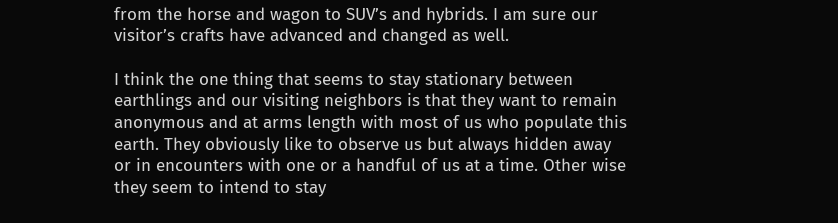from the horse and wagon to SUV’s and hybrids. I am sure our visitor’s crafts have advanced and changed as well.

I think the one thing that seems to stay stationary between earthlings and our visiting neighbors is that they want to remain anonymous and at arms length with most of us who populate this earth. They obviously like to observe us but always hidden away or in encounters with one or a handful of us at a time. Other wise they seem to intend to stay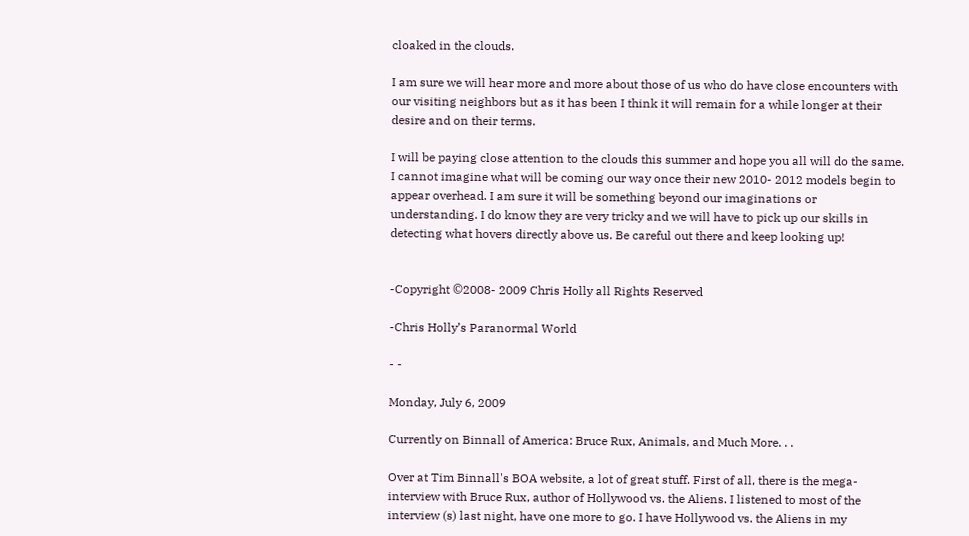cloaked in the clouds.

I am sure we will hear more and more about those of us who do have close encounters with our visiting neighbors but as it has been I think it will remain for a while longer at their desire and on their terms.

I will be paying close attention to the clouds this summer and hope you all will do the same. I cannot imagine what will be coming our way once their new 2010- 2012 models begin to appear overhead. I am sure it will be something beyond our imaginations or understanding. I do know they are very tricky and we will have to pick up our skills in detecting what hovers directly above us. Be careful out there and keep looking up!


-Copyright ©2008- 2009 Chris Holly all Rights Reserved

-Chris Holly’s Paranormal World

- -

Monday, July 6, 2009

Currently on Binnall of America: Bruce Rux, Animals, and Much More. . .

Over at Tim Binnall's BOA website, a lot of great stuff. First of all, there is the mega-interview with Bruce Rux, author of Hollywood vs. the Aliens. I listened to most of the interview (s) last night, have one more to go. I have Hollywood vs. the Aliens in my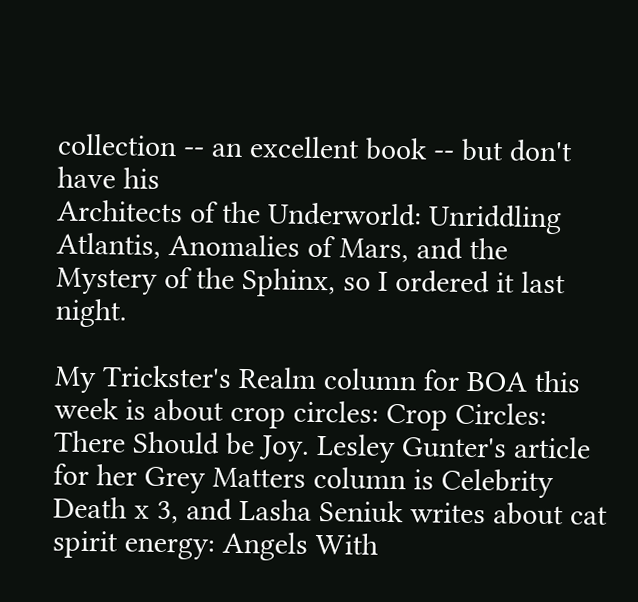collection -- an excellent book -- but don't have his
Architects of the Underworld: Unriddling Atlantis, Anomalies of Mars, and the Mystery of the Sphinx, so I ordered it last night.

My Trickster's Realm column for BOA this week is about crop circles: Crop Circles: There Should be Joy. Lesley Gunter's article for her Grey Matters column is Celebrity Death x 3, and Lasha Seniuk writes about cat spirit energy: Angels With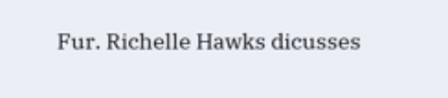Fur. Richelle Hawks dicusses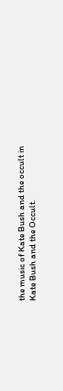the music of Kate Bush and the occult in Kate Bush and the Occult.